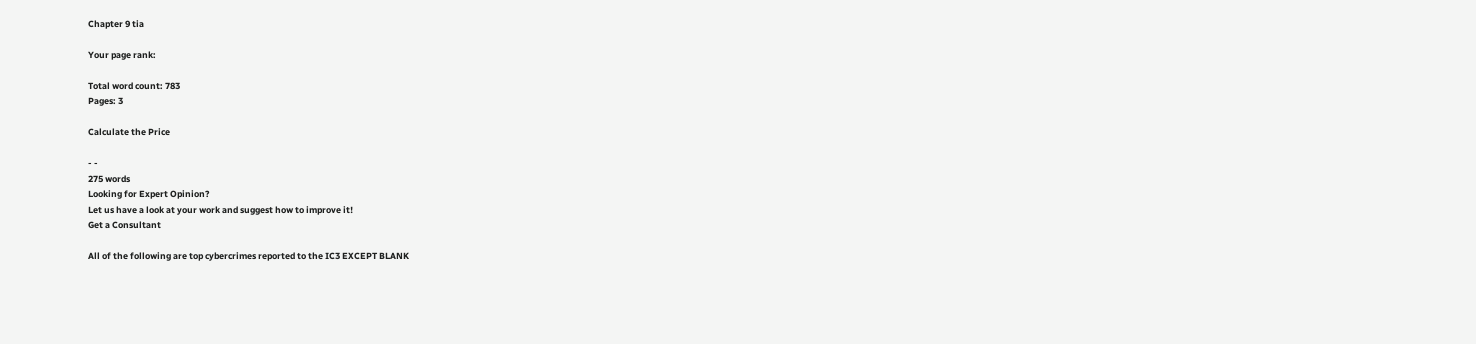Chapter 9 tia

Your page rank:

Total word count: 783
Pages: 3

Calculate the Price

- -
275 words
Looking for Expert Opinion?
Let us have a look at your work and suggest how to improve it!
Get a Consultant

All of the following are top cybercrimes reported to the IC3 EXCEPT BLANK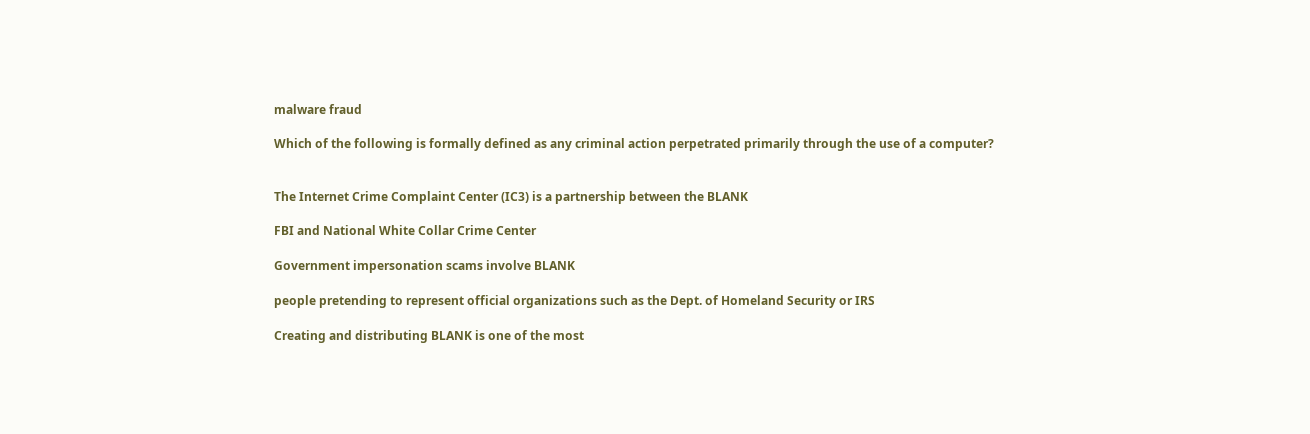malware fraud

Which of the following is formally defined as any criminal action perpetrated primarily through the use of a computer?


The Internet Crime Complaint Center (IC3) is a partnership between the BLANK

FBI and National White Collar Crime Center

Government impersonation scams involve BLANK

people pretending to represent official organizations such as the Dept. of Homeland Security or IRS

Creating and distributing BLANK is one of the most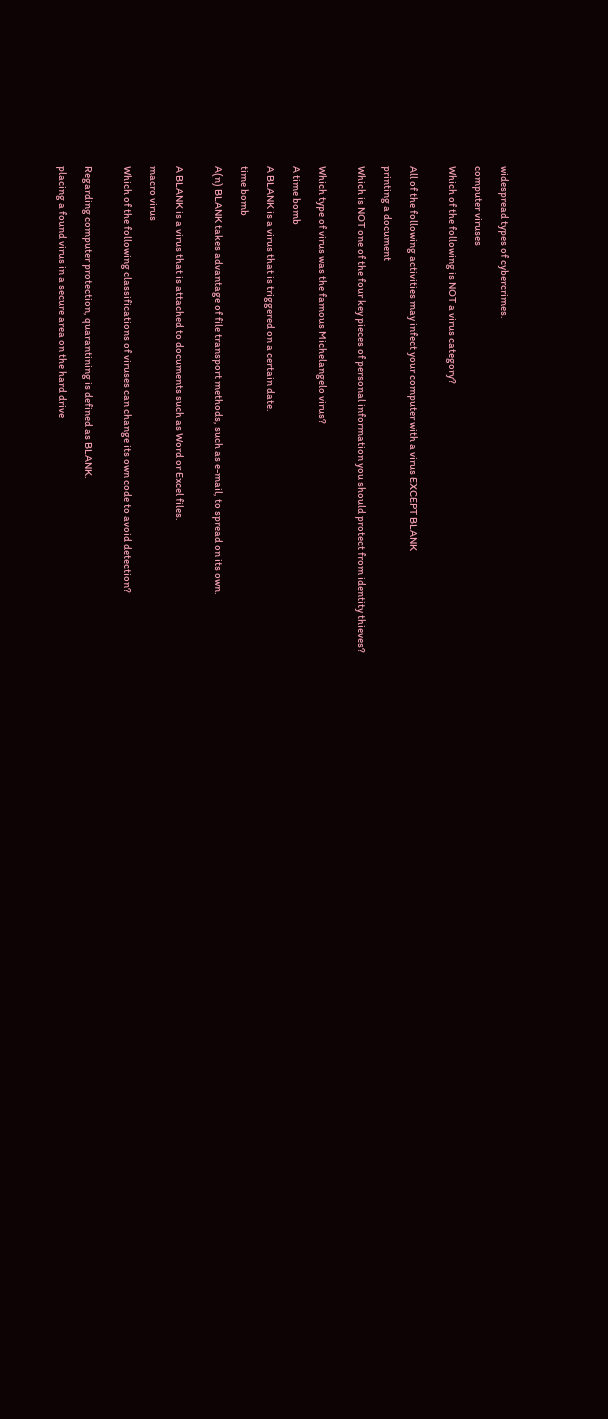widespread types of cybercrimes.

computer viruses

Which of the following is NOT a virus category?


All of the following activities may infect your computer with a virus EXCEPT BLANK

printing a document

Which is NOT one of the four key pieces of personal information you should protect from identity thieves?


Which type of virus was the famous Michelangelo virus?

A time bomb

A BLANK is a virus that is triggered on a certain date.

time bomb

A(n) BLANK takes advantage of file transport methods, such as e-mail, to spread on its own.


A BLANK is a virus that is attached to documents such as Word or Excel files.

macro virus

Which of the following classifications of viruses can change its own code to avoid detection?


Regarding computer protection, quarantining is defined as BLANK.

placing a found virus in a secure area on the hard drive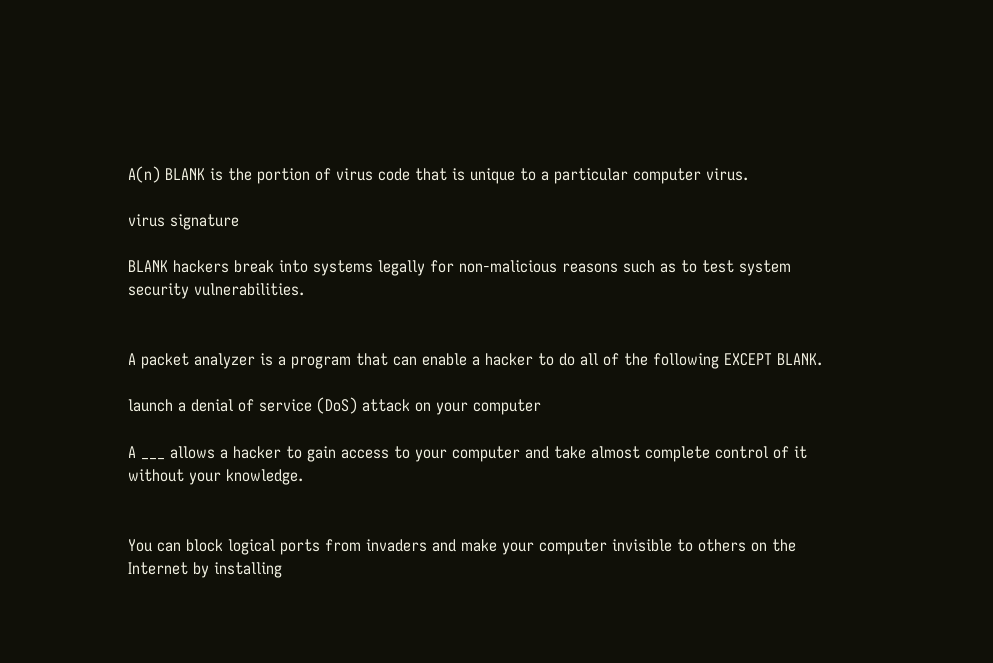A(n) BLANK is the portion of virus code that is unique to a particular computer virus.

virus signature

BLANK hackers break into systems legally for non-malicious reasons such as to test system security vulnerabilities.


A packet analyzer is a program that can enable a hacker to do all of the following EXCEPT BLANK.

launch a denial of service (DoS) attack on your computer

A ___ allows a hacker to gain access to your computer and take almost complete control of it without your knowledge.


You can block logical ports from invaders and make your computer invisible to others on the Internet by installing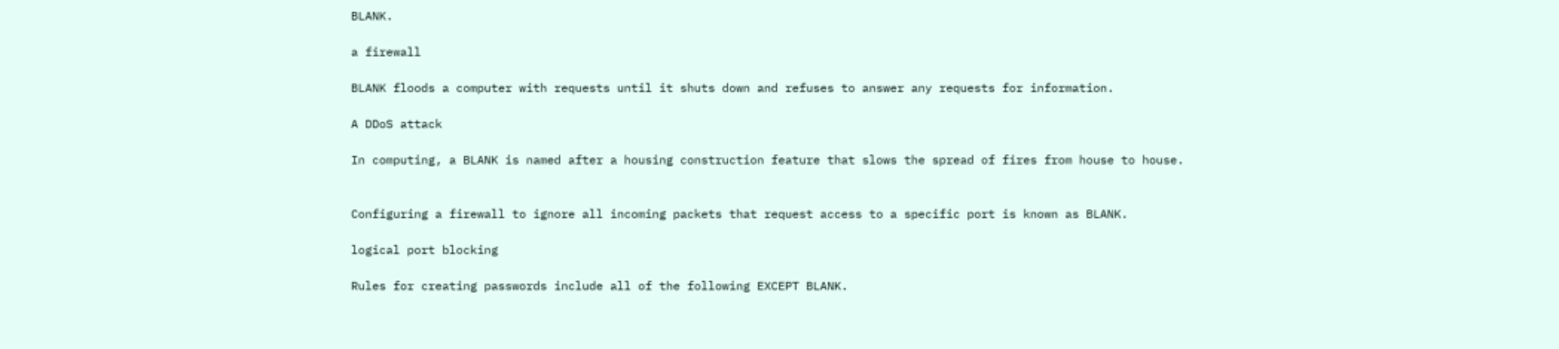BLANK.

a firewall

BLANK floods a computer with requests until it shuts down and refuses to answer any requests for information.

A DDoS attack

In computing, a BLANK is named after a housing construction feature that slows the spread of fires from house to house.


Configuring a firewall to ignore all incoming packets that request access to a specific port is known as BLANK.

logical port blocking

Rules for creating passwords include all of the following EXCEPT BLANK.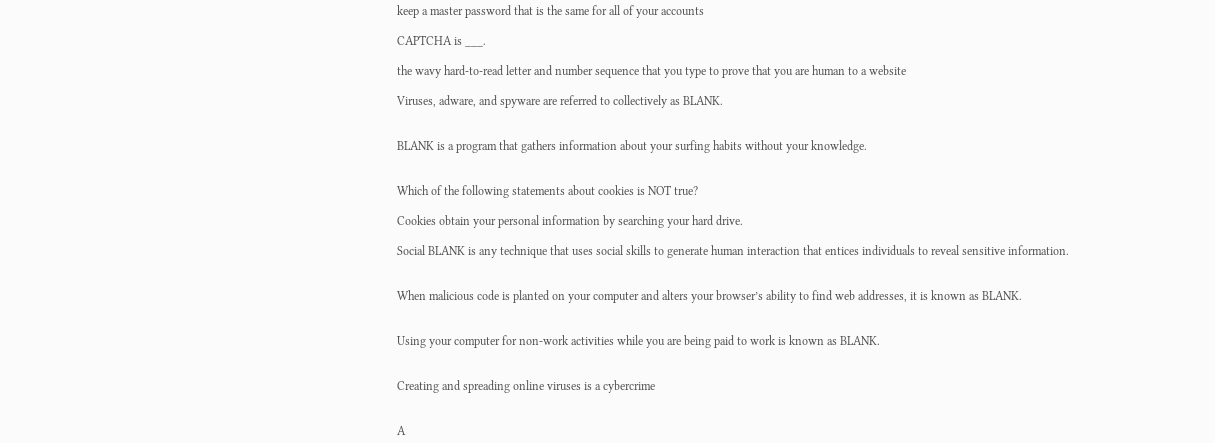keep a master password that is the same for all of your accounts

CAPTCHA is ___.

the wavy hard-to-read letter and number sequence that you type to prove that you are human to a website

Viruses, adware, and spyware are referred to collectively as BLANK.


BLANK is a program that gathers information about your surfing habits without your knowledge.


Which of the following statements about cookies is NOT true?

Cookies obtain your personal information by searching your hard drive.

Social BLANK is any technique that uses social skills to generate human interaction that entices individuals to reveal sensitive information.


When malicious code is planted on your computer and alters your browser’s ability to find web addresses, it is known as BLANK.


Using your computer for non-work activities while you are being paid to work is known as BLANK.


Creating and spreading online viruses is a cybercrime


A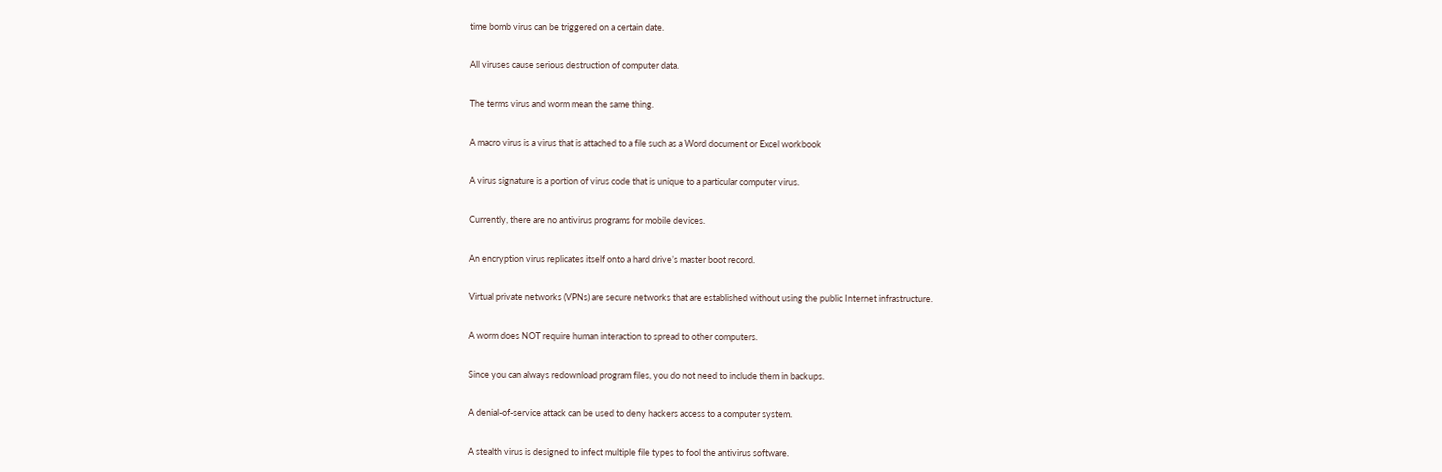time bomb virus can be triggered on a certain date.


All viruses cause serious destruction of computer data.


The terms virus and worm mean the same thing.


A macro virus is a virus that is attached to a file such as a Word document or Excel workbook


A virus signature is a portion of virus code that is unique to a particular computer virus.


Currently, there are no antivirus programs for mobile devices.


An encryption virus replicates itself onto a hard drive’s master boot record.


Virtual private networks (VPNs) are secure networks that are established without using the public Internet infrastructure.


A worm does NOT require human interaction to spread to other computers.


Since you can always redownload program files, you do not need to include them in backups.


A denial-of-service attack can be used to deny hackers access to a computer system.


A stealth virus is designed to infect multiple file types to fool the antivirus software.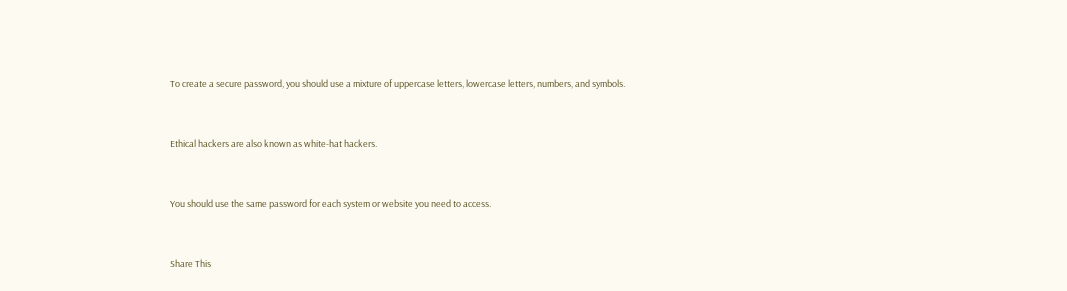To create a secure password, you should use a mixture of uppercase letters, lowercase letters, numbers, and symbols.


Ethical hackers are also known as white-hat hackers.


You should use the same password for each system or website you need to access.


Share This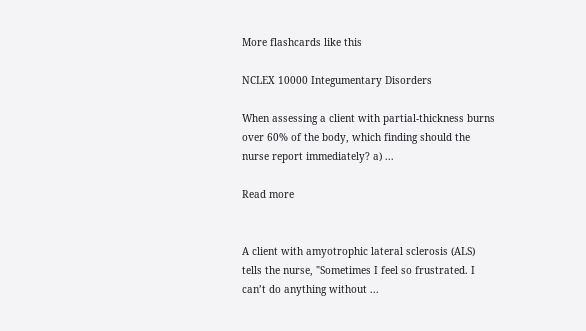More flashcards like this

NCLEX 10000 Integumentary Disorders

When assessing a client with partial-thickness burns over 60% of the body, which finding should the nurse report immediately? a) ...

Read more


A client with amyotrophic lateral sclerosis (ALS) tells the nurse, "Sometimes I feel so frustrated. I can’t do anything without ...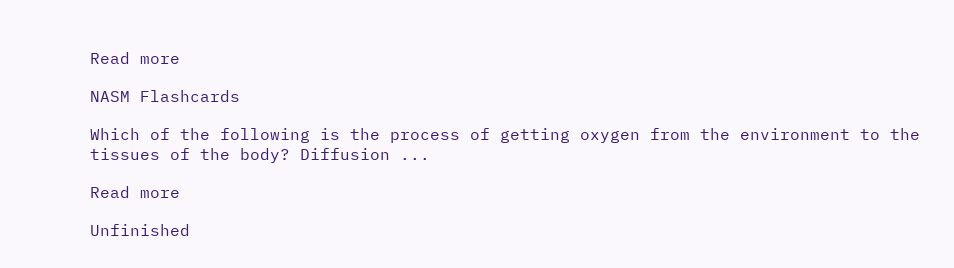Read more

NASM Flashcards

Which of the following is the process of getting oxygen from the environment to the tissues of the body? Diffusion ...

Read more

Unfinished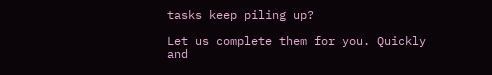tasks keep piling up?

Let us complete them for you. Quickly and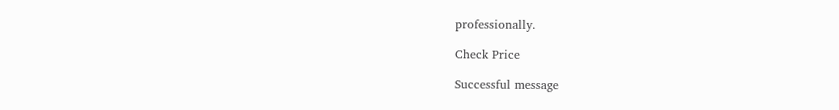professionally.

Check Price

Successful message